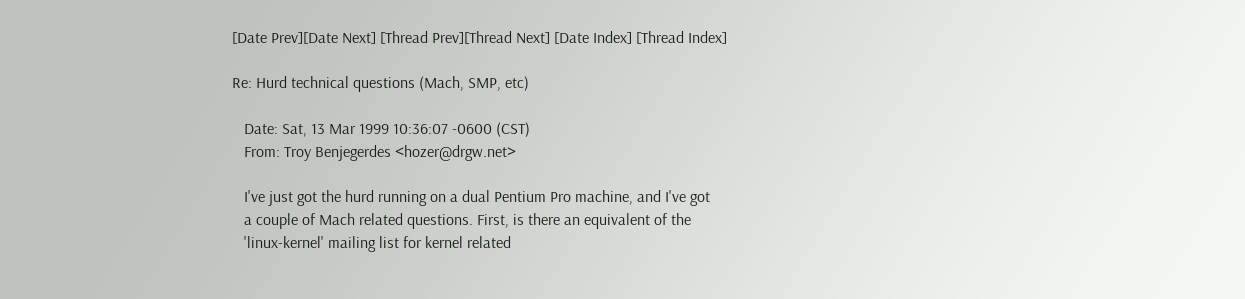[Date Prev][Date Next] [Thread Prev][Thread Next] [Date Index] [Thread Index]

Re: Hurd technical questions (Mach, SMP, etc)

   Date: Sat, 13 Mar 1999 10:36:07 -0600 (CST)
   From: Troy Benjegerdes <hozer@drgw.net>

   I've just got the hurd running on a dual Pentium Pro machine, and I've got
   a couple of Mach related questions. First, is there an equivalent of the
   'linux-kernel' mailing list for kernel related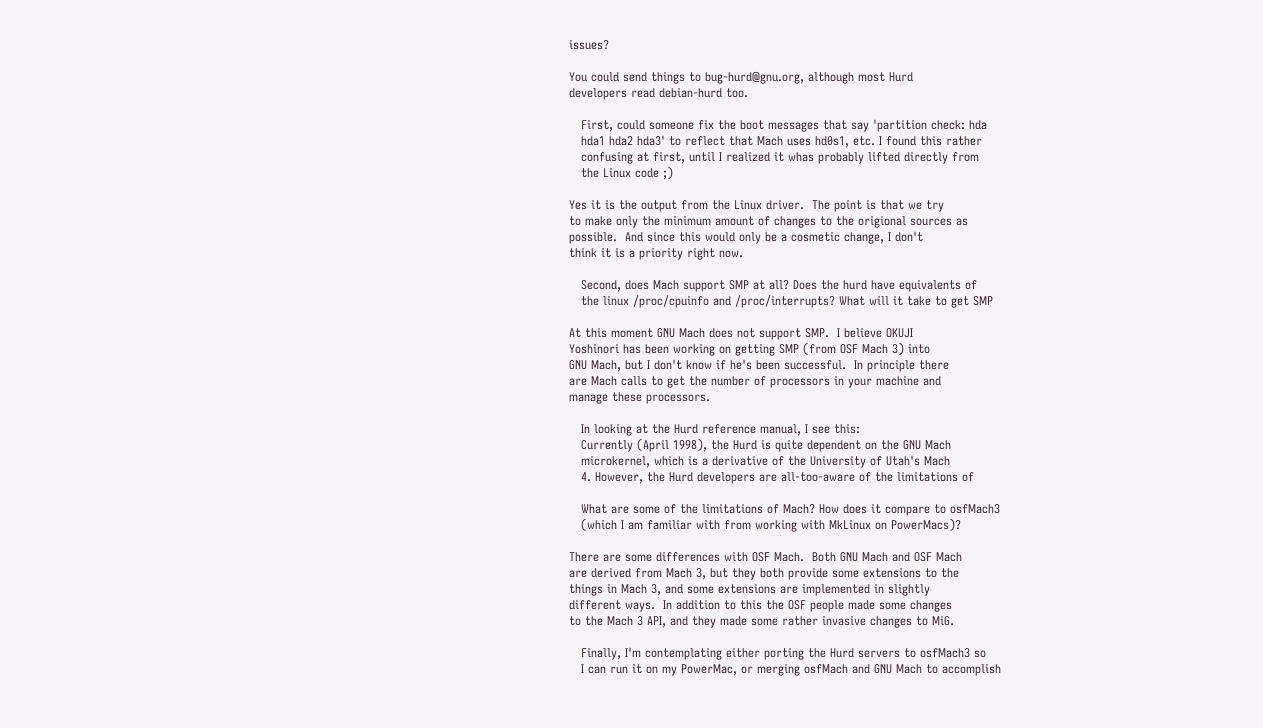issues?

You could send things to bug-hurd@gnu.org, although most Hurd
developers read debian-hurd too.

   First, could someone fix the boot messages that say 'partition check: hda
   hda1 hda2 hda3' to reflect that Mach uses hd0s1, etc. I found this rather
   confusing at first, until I realized it whas probably lifted directly from
   the Linux code ;)

Yes it is the output from the Linux driver.  The point is that we try
to make only the minimum amount of changes to the origional sources as
possible.  And since this would only be a cosmetic change, I don't
think it is a priority right now.

   Second, does Mach support SMP at all? Does the hurd have equivalents of
   the linux /proc/cpuinfo and /proc/interrupts? What will it take to get SMP

At this moment GNU Mach does not support SMP.  I believe OKUJI
Yoshinori has been working on getting SMP (from OSF Mach 3) into
GNU Mach, but I don't know if he's been successful.  In principle there
are Mach calls to get the number of processors in your machine and
manage these processors.

   In looking at the Hurd reference manual, I see this:
   Currently (April 1998), the Hurd is quite dependent on the GNU Mach
   microkernel, which is a derivative of the University of Utah's Mach
   4. However, the Hurd developers are all-too-aware of the limitations of

   What are some of the limitations of Mach? How does it compare to osfMach3
   (which I am familiar with from working with MkLinux on PowerMacs)?

There are some differences with OSF Mach.  Both GNU Mach and OSF Mach
are derived from Mach 3, but they both provide some extensions to the
things in Mach 3, and some extensions are implemented in slightly
different ways.  In addition to this the OSF people made some changes
to the Mach 3 API, and they made some rather invasive changes to MiG.

   Finally, I'm contemplating either porting the Hurd servers to osfMach3 so
   I can run it on my PowerMac, or merging osfMach and GNU Mach to accomplish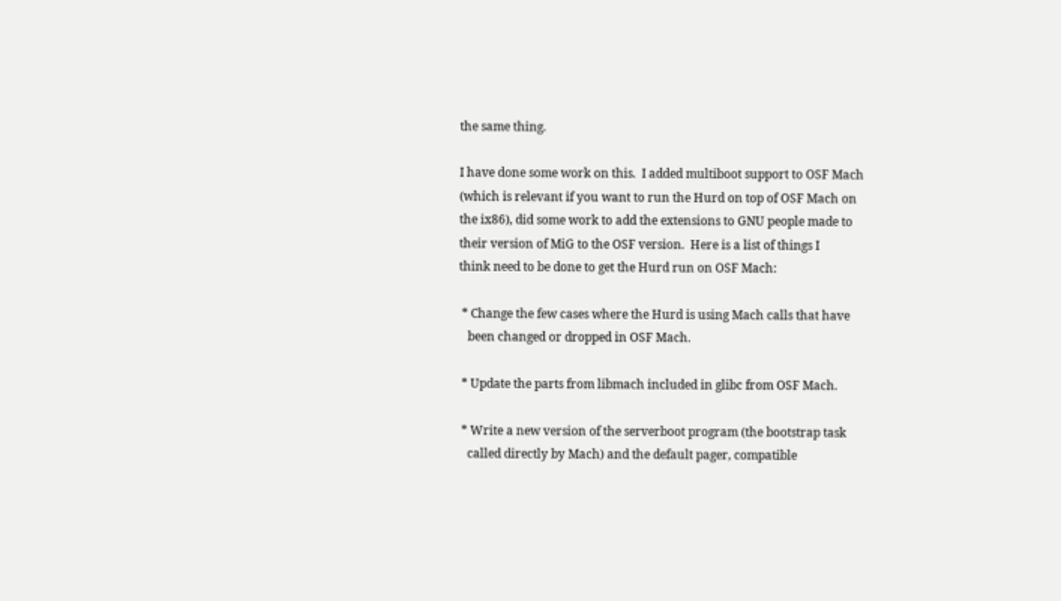the same thing.

I have done some work on this.  I added multiboot support to OSF Mach
(which is relevant if you want to run the Hurd on top of OSF Mach on
the ix86), did some work to add the extensions to GNU people made to
their version of MiG to the OSF version.  Here is a list of things I
think need to be done to get the Hurd run on OSF Mach:

 * Change the few cases where the Hurd is using Mach calls that have
   been changed or dropped in OSF Mach.

 * Update the parts from libmach included in glibc from OSF Mach.

 * Write a new version of the serverboot program (the bootstrap task
   called directly by Mach) and the default pager, compatible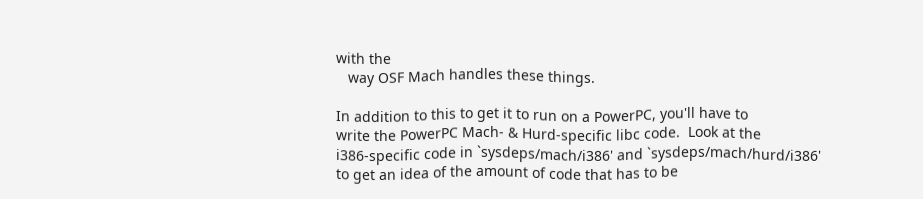with the
   way OSF Mach handles these things.

In addition to this to get it to run on a PowerPC, you'll have to
write the PowerPC Mach- & Hurd-specific libc code.  Look at the
i386-specific code in `sysdeps/mach/i386' and `sysdeps/mach/hurd/i386'
to get an idea of the amount of code that has to be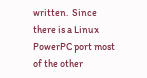written.  Since
there is a Linux PowerPC port most of the other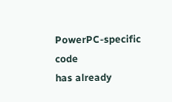PowerPC-specific code
has already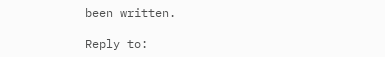been written.

Reply to: